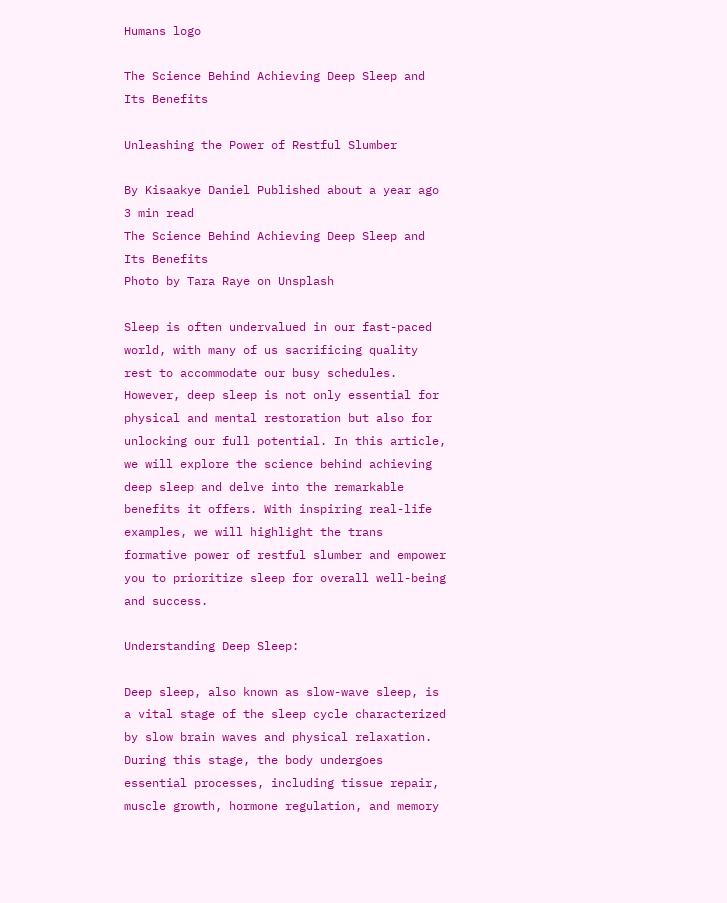Humans logo

The Science Behind Achieving Deep Sleep and Its Benefits

Unleashing the Power of Restful Slumber

By Kisaakye Daniel Published about a year ago 3 min read
The Science Behind Achieving Deep Sleep and Its Benefits
Photo by Tara Raye on Unsplash

Sleep is often undervalued in our fast-paced world, with many of us sacrificing quality rest to accommodate our busy schedules. However, deep sleep is not only essential for physical and mental restoration but also for unlocking our full potential. In this article, we will explore the science behind achieving deep sleep and delve into the remarkable benefits it offers. With inspiring real-life examples, we will highlight the trans formative power of restful slumber and empower you to prioritize sleep for overall well-being and success.

Understanding Deep Sleep:

Deep sleep, also known as slow-wave sleep, is a vital stage of the sleep cycle characterized by slow brain waves and physical relaxation. During this stage, the body undergoes essential processes, including tissue repair, muscle growth, hormone regulation, and memory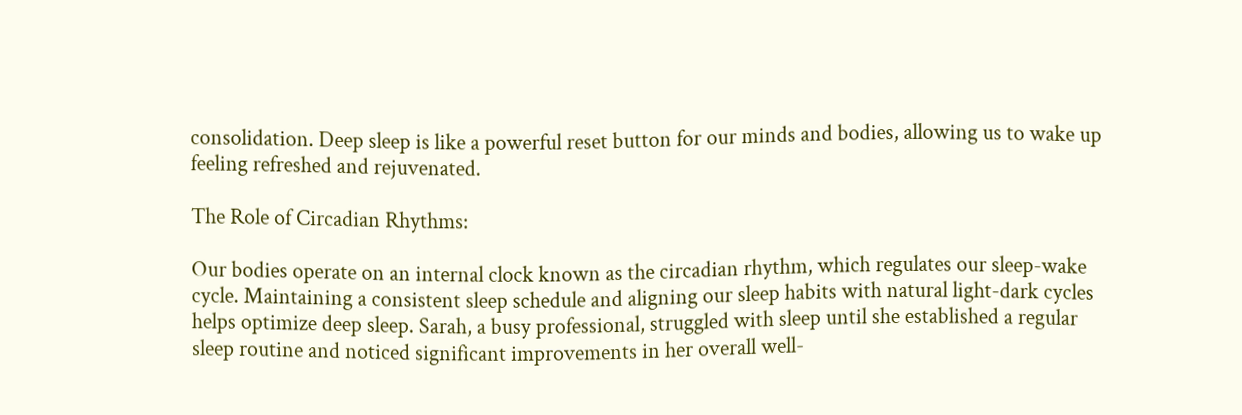consolidation. Deep sleep is like a powerful reset button for our minds and bodies, allowing us to wake up feeling refreshed and rejuvenated.

The Role of Circadian Rhythms:

Our bodies operate on an internal clock known as the circadian rhythm, which regulates our sleep-wake cycle. Maintaining a consistent sleep schedule and aligning our sleep habits with natural light-dark cycles helps optimize deep sleep. Sarah, a busy professional, struggled with sleep until she established a regular sleep routine and noticed significant improvements in her overall well-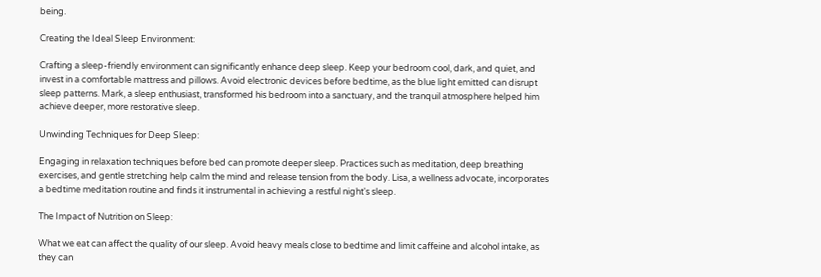being.

Creating the Ideal Sleep Environment:

Crafting a sleep-friendly environment can significantly enhance deep sleep. Keep your bedroom cool, dark, and quiet, and invest in a comfortable mattress and pillows. Avoid electronic devices before bedtime, as the blue light emitted can disrupt sleep patterns. Mark, a sleep enthusiast, transformed his bedroom into a sanctuary, and the tranquil atmosphere helped him achieve deeper, more restorative sleep.

Unwinding Techniques for Deep Sleep:

Engaging in relaxation techniques before bed can promote deeper sleep. Practices such as meditation, deep breathing exercises, and gentle stretching help calm the mind and release tension from the body. Lisa, a wellness advocate, incorporates a bedtime meditation routine and finds it instrumental in achieving a restful night's sleep.

The Impact of Nutrition on Sleep:

What we eat can affect the quality of our sleep. Avoid heavy meals close to bedtime and limit caffeine and alcohol intake, as they can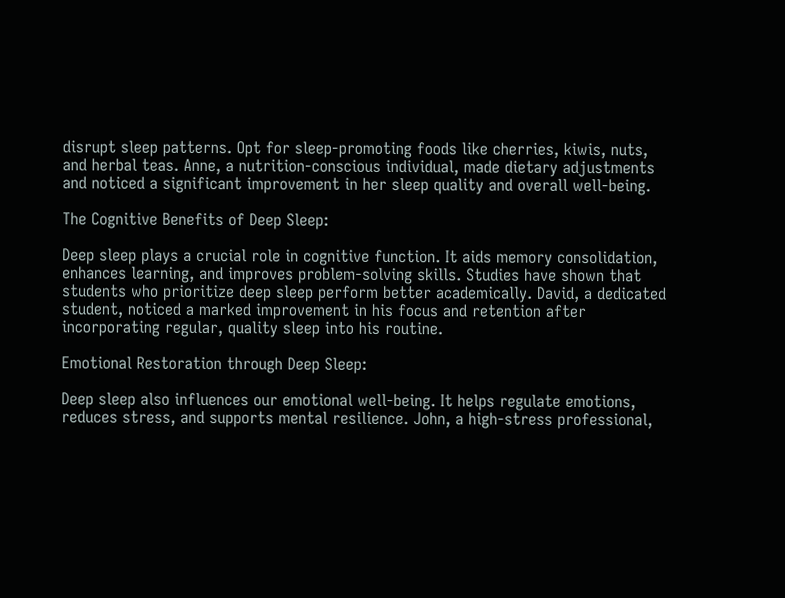disrupt sleep patterns. Opt for sleep-promoting foods like cherries, kiwis, nuts, and herbal teas. Anne, a nutrition-conscious individual, made dietary adjustments and noticed a significant improvement in her sleep quality and overall well-being.

The Cognitive Benefits of Deep Sleep:

Deep sleep plays a crucial role in cognitive function. It aids memory consolidation, enhances learning, and improves problem-solving skills. Studies have shown that students who prioritize deep sleep perform better academically. David, a dedicated student, noticed a marked improvement in his focus and retention after incorporating regular, quality sleep into his routine.

Emotional Restoration through Deep Sleep:

Deep sleep also influences our emotional well-being. It helps regulate emotions, reduces stress, and supports mental resilience. John, a high-stress professional,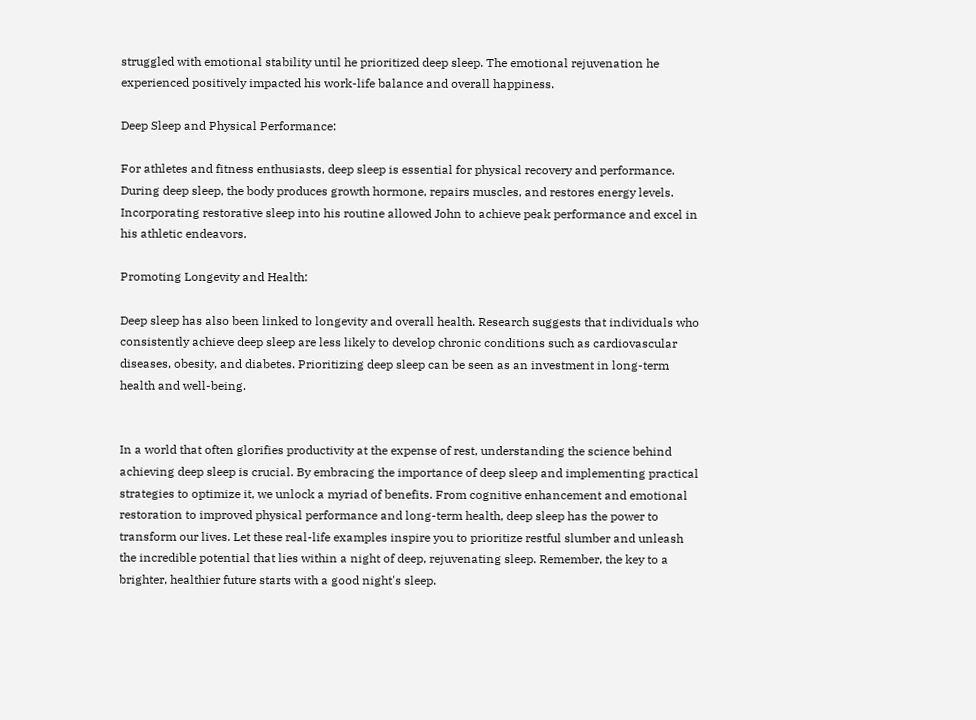struggled with emotional stability until he prioritized deep sleep. The emotional rejuvenation he experienced positively impacted his work-life balance and overall happiness.

Deep Sleep and Physical Performance:

For athletes and fitness enthusiasts, deep sleep is essential for physical recovery and performance. During deep sleep, the body produces growth hormone, repairs muscles, and restores energy levels. Incorporating restorative sleep into his routine allowed John to achieve peak performance and excel in his athletic endeavors.

Promoting Longevity and Health:

Deep sleep has also been linked to longevity and overall health. Research suggests that individuals who consistently achieve deep sleep are less likely to develop chronic conditions such as cardiovascular diseases, obesity, and diabetes. Prioritizing deep sleep can be seen as an investment in long-term health and well-being.


In a world that often glorifies productivity at the expense of rest, understanding the science behind achieving deep sleep is crucial. By embracing the importance of deep sleep and implementing practical strategies to optimize it, we unlock a myriad of benefits. From cognitive enhancement and emotional restoration to improved physical performance and long-term health, deep sleep has the power to transform our lives. Let these real-life examples inspire you to prioritize restful slumber and unleash the incredible potential that lies within a night of deep, rejuvenating sleep. Remember, the key to a brighter, healthier future starts with a good night's sleep.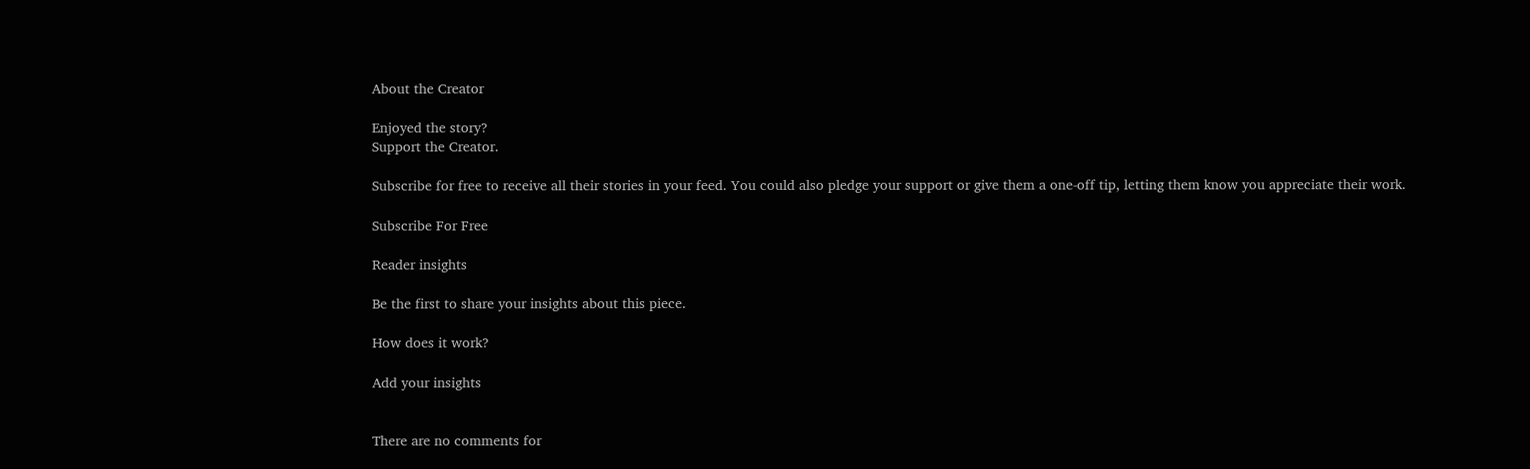About the Creator

Enjoyed the story?
Support the Creator.

Subscribe for free to receive all their stories in your feed. You could also pledge your support or give them a one-off tip, letting them know you appreciate their work.

Subscribe For Free

Reader insights

Be the first to share your insights about this piece.

How does it work?

Add your insights


There are no comments for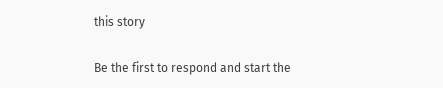this story

Be the first to respond and start the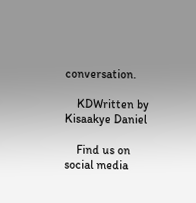conversation.

    KDWritten by Kisaakye Daniel

    Find us on social media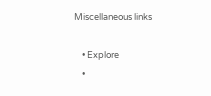Miscellaneous links

    • Explore
    •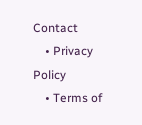Contact
    • Privacy Policy
    • Terms of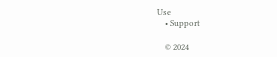Use
    • Support

    © 2024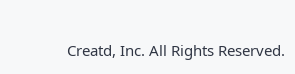Creatd, Inc. All Rights Reserved.